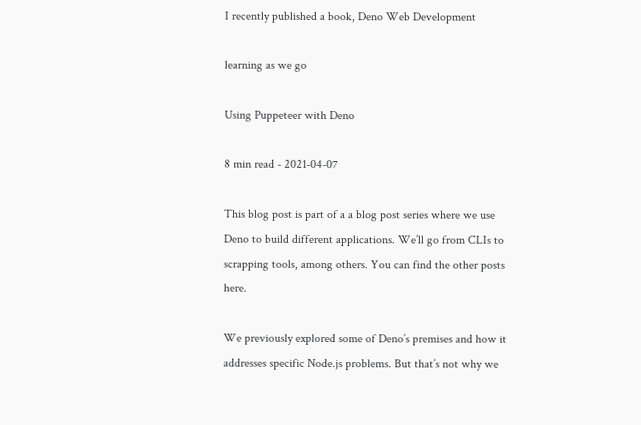I recently published a book, Deno Web Development

learning as we go

Using Puppeteer with Deno

8 min read - 2021-04-07

This blog post is part of a a blog post series where we use Deno to build different applications. We’ll go from CLIs to scrapping tools, among others. You can find the other posts here.

We previously explored some of Deno’s premises and how it addresses specific Node.js problems. But that’s not why we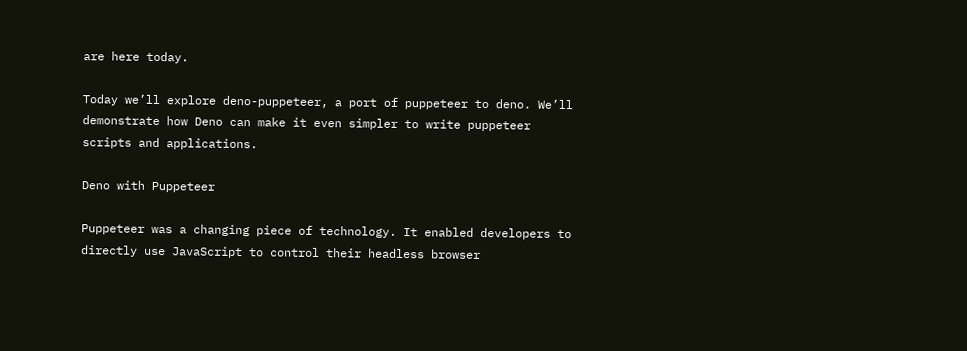are here today.

Today we’ll explore deno-puppeteer, a port of puppeteer to deno. We’ll demonstrate how Deno can make it even simpler to write puppeteer scripts and applications.

Deno with Puppeteer

Puppeteer was a changing piece of technology. It enabled developers to directly use JavaScript to control their headless browser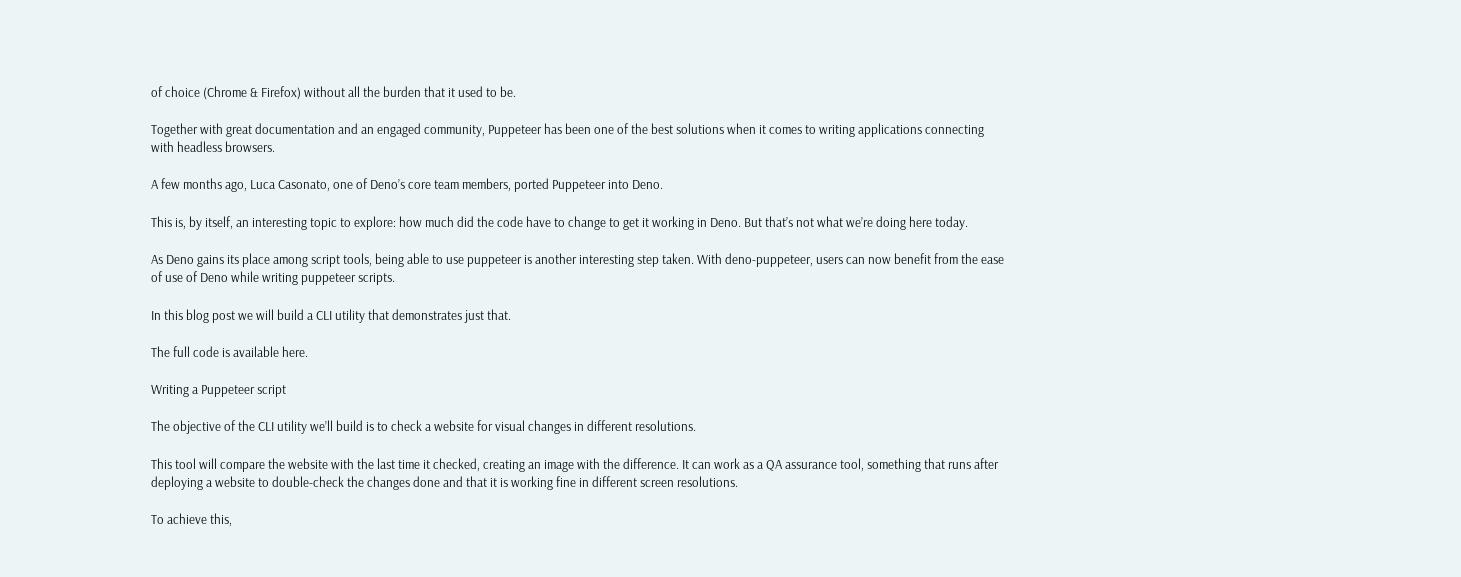of choice (Chrome & Firefox) without all the burden that it used to be.

Together with great documentation and an engaged community, Puppeteer has been one of the best solutions when it comes to writing applications connecting with headless browsers.

A few months ago, Luca Casonato, one of Deno’s core team members, ported Puppeteer into Deno.

This is, by itself, an interesting topic to explore: how much did the code have to change to get it working in Deno. But that’s not what we’re doing here today.

As Deno gains its place among script tools, being able to use puppeteer is another interesting step taken. With deno-puppeteer, users can now benefit from the ease of use of Deno while writing puppeteer scripts.

In this blog post we will build a CLI utility that demonstrates just that.

The full code is available here.

Writing a Puppeteer script

The objective of the CLI utility we’ll build is to check a website for visual changes in different resolutions.

This tool will compare the website with the last time it checked, creating an image with the difference. It can work as a QA assurance tool, something that runs after deploying a website to double-check the changes done and that it is working fine in different screen resolutions.

To achieve this,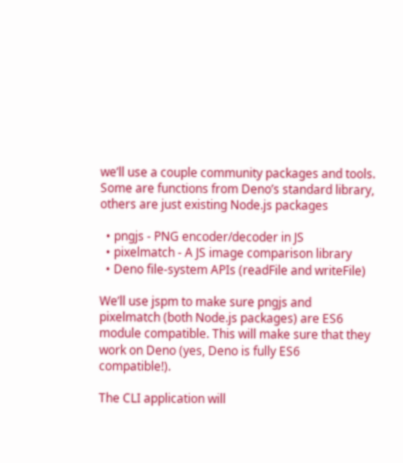we’ll use a couple community packages and tools. Some are functions from Deno’s standard library, others are just existing Node.js packages

  • pngjs - PNG encoder/decoder in JS
  • pixelmatch - A JS image comparison library
  • Deno file-system APIs (readFile and writeFile)

We’ll use jspm to make sure pngjs and pixelmatch (both Node.js packages) are ES6 module compatible. This will make sure that they work on Deno (yes, Deno is fully ES6 compatible!).

The CLI application will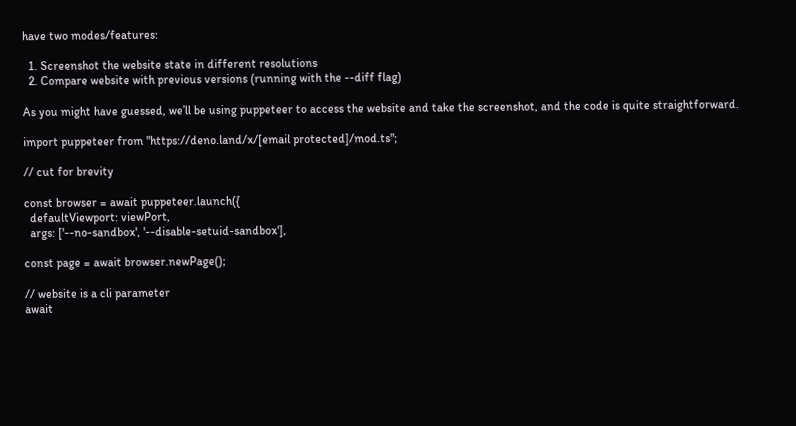have two modes/features:

  1. Screenshot the website state in different resolutions
  2. Compare website with previous versions (running with the --diff flag)

As you might have guessed, we’ll be using puppeteer to access the website and take the screenshot, and the code is quite straightforward.

import puppeteer from "https://deno.land/x/[email protected]/mod.ts";

// cut for brevity

const browser = await puppeteer.launch({
  defaultViewport: viewPort,
  args: ['--no-sandbox', '--disable-setuid-sandbox'],

const page = await browser.newPage();

// website is a cli parameter
await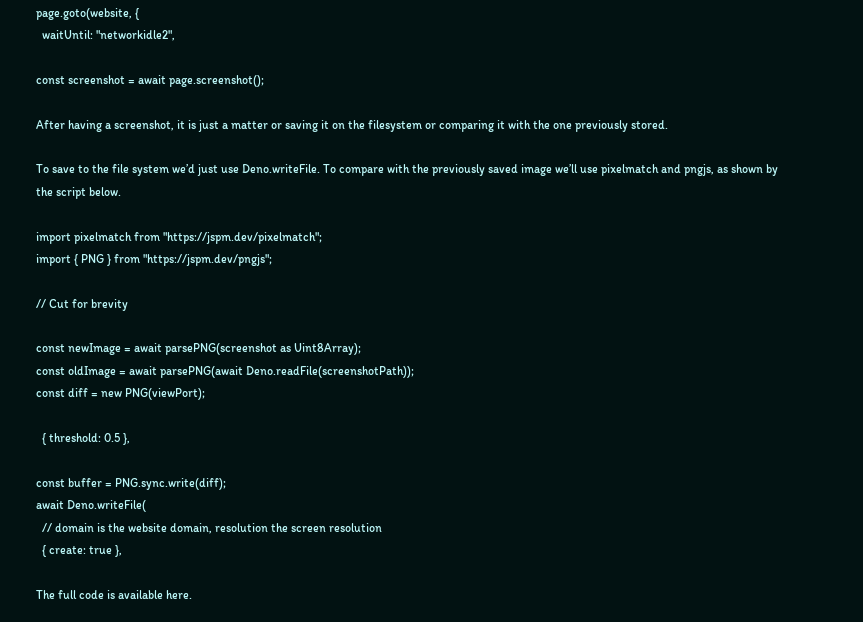page.goto(website, {
  waitUntil: "networkidle2",

const screenshot = await page.screenshot();

After having a screenshot, it is just a matter or saving it on the filesystem or comparing it with the one previously stored.

To save to the file system we’d just use Deno.writeFile. To compare with the previously saved image we’ll use pixelmatch and pngjs, as shown by the script below.

import pixelmatch from "https://jspm.dev/pixelmatch";
import { PNG } from "https://jspm.dev/pngjs";

// Cut for brevity

const newImage = await parsePNG(screenshot as Uint8Array);
const oldImage = await parsePNG(await Deno.readFile(screenshotPath));
const diff = new PNG(viewPort);

  { threshold: 0.5 },

const buffer = PNG.sync.write(diff);
await Deno.writeFile(
  // domain is the website domain, resolution the screen resolution
  { create: true },

The full code is available here.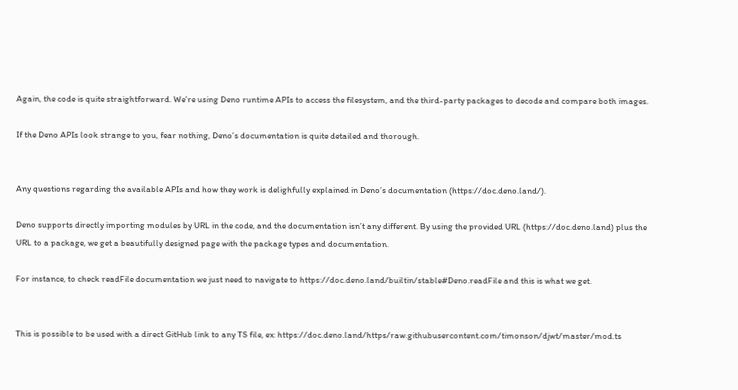Again, the code is quite straightforward. We’re using Deno runtime APIs to access the filesystem, and the third-party packages to decode and compare both images.

If the Deno APIs look strange to you, fear nothing, Deno’s documentation is quite detailed and thorough.


Any questions regarding the available APIs and how they work is delighfully explained in Deno’s documentation (https://doc.deno.land/).

Deno supports directly importing modules by URL in the code, and the documentation isn’t any different. By using the provided URL (https://doc.deno.land) plus the URL to a package, we get a beautifully designed page with the package types and documentation.

For instance, to check readFile documentation we just need to navigate to https://doc.deno.land/builtin/stable#Deno.readFile and this is what we get.


This is possible to be used with a direct GitHub link to any TS file, ex: https://doc.deno.land/https/raw.githubusercontent.com/timonson/djwt/master/mod.ts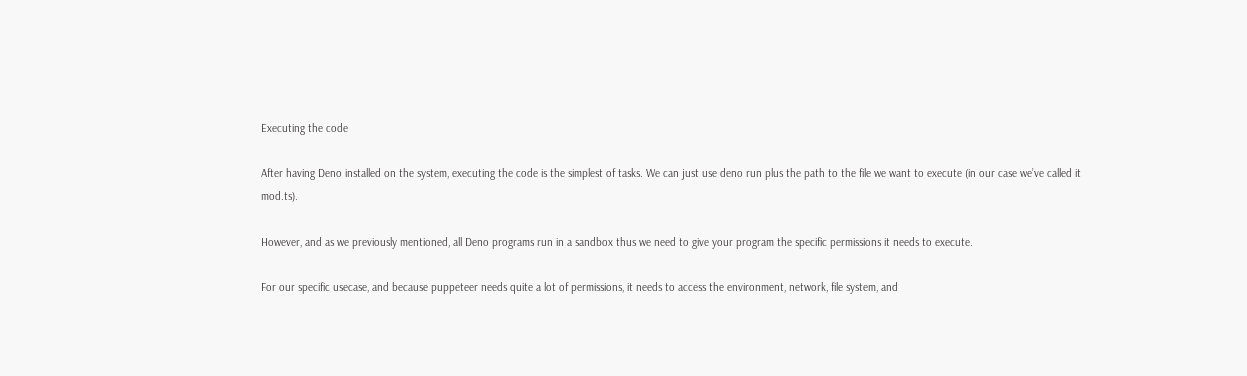Executing the code

After having Deno installed on the system, executing the code is the simplest of tasks. We can just use deno run plus the path to the file we want to execute (in our case we’ve called it mod.ts).

However, and as we previously mentioned, all Deno programs run in a sandbox thus we need to give your program the specific permissions it needs to execute.

For our specific usecase, and because puppeteer needs quite a lot of permissions, it needs to access the environment, network, file system, and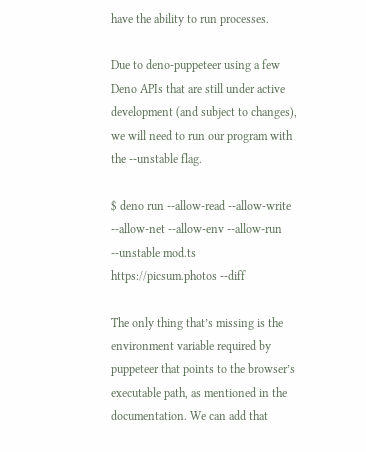have the ability to run processes.

Due to deno-puppeteer using a few Deno APIs that are still under active development (and subject to changes), we will need to run our program with the --unstable flag.

$ deno run --allow-read --allow-write --allow-net --allow-env --allow-run --unstable mod.ts https://picsum.photos --diff

The only thing that’s missing is the environment variable required by puppeteer that points to the browser’s executable path, as mentioned in the documentation. We can add that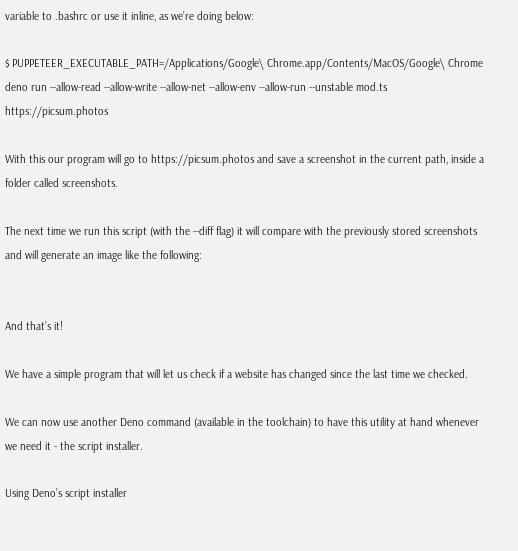variable to .bashrc or use it inline, as we’re doing below:

$ PUPPETEER_EXECUTABLE_PATH=/Applications/Google\ Chrome.app/Contents/MacOS/Google\ Chrome deno run --allow-read --allow-write --allow-net --allow-env --allow-run --unstable mod.ts https://picsum.photos

With this our program will go to https://picsum.photos and save a screenshot in the current path, inside a folder called screenshots.

The next time we run this script (with the --diff flag) it will compare with the previously stored screenshots and will generate an image like the following:


And that’s it!

We have a simple program that will let us check if a website has changed since the last time we checked.

We can now use another Deno command (available in the toolchain) to have this utility at hand whenever we need it - the script installer.

Using Deno’s script installer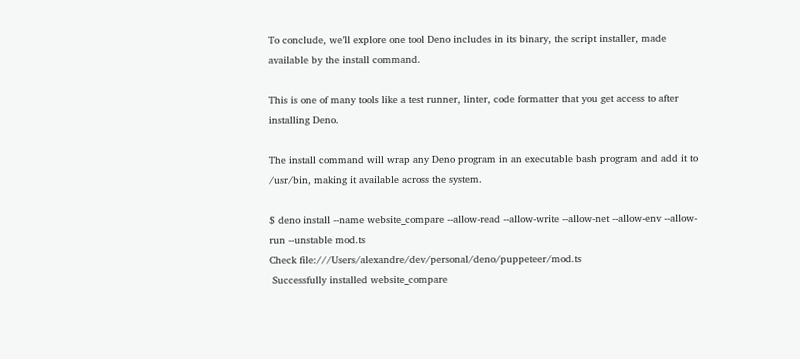To conclude, we’ll explore one tool Deno includes in its binary, the script installer, made available by the install command.

This is one of many tools like a test runner, linter, code formatter that you get access to after installing Deno.

The install command will wrap any Deno program in an executable bash program and add it to /usr/bin, making it available across the system.

$ deno install --name website_compare --allow-read --allow-write --allow-net --allow-env --allow-run --unstable mod.ts
Check file:///Users/alexandre/dev/personal/deno/puppeteer/mod.ts
 Successfully installed website_compare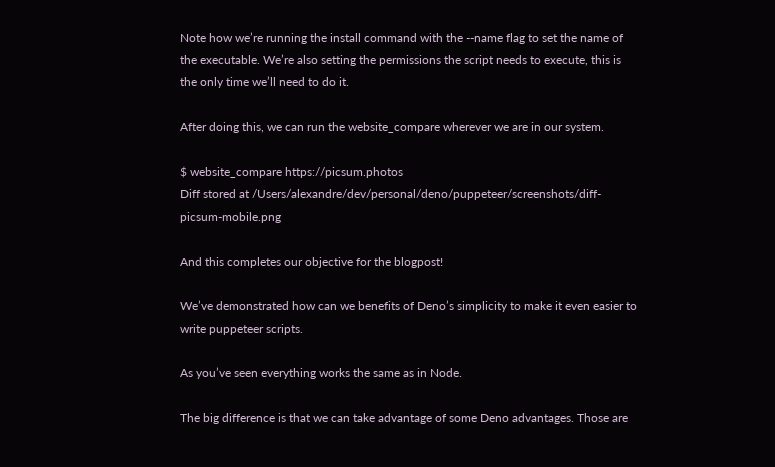Note how we’re running the install command with the --name flag to set the name of the executable. We’re also setting the permissions the script needs to execute, this is the only time we’ll need to do it.

After doing this, we can run the website_compare wherever we are in our system.

$ website_compare https://picsum.photos
Diff stored at /Users/alexandre/dev/personal/deno/puppeteer/screenshots/diff-picsum-mobile.png

And this completes our objective for the blogpost!

We’ve demonstrated how can we benefits of Deno’s simplicity to make it even easier to write puppeteer scripts.

As you’ve seen everything works the same as in Node.

The big difference is that we can take advantage of some Deno advantages. Those are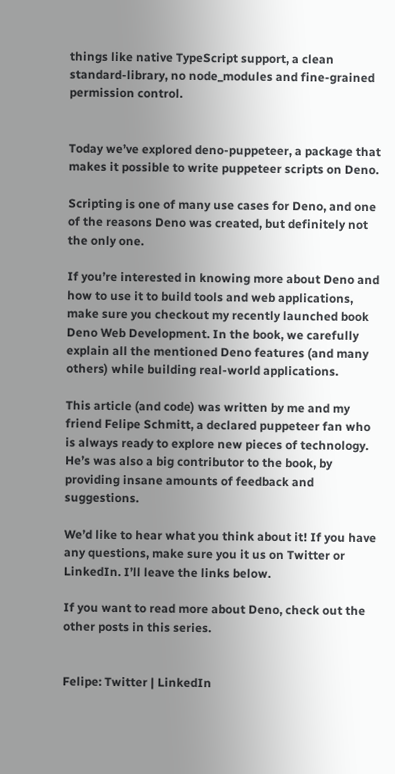things like native TypeScript support, a clean standard-library, no node_modules and fine-grained permission control.


Today we’ve explored deno-puppeteer, a package that makes it possible to write puppeteer scripts on Deno.

Scripting is one of many use cases for Deno, and one of the reasons Deno was created, but definitely not the only one.

If you’re interested in knowing more about Deno and how to use it to build tools and web applications, make sure you checkout my recently launched book Deno Web Development. In the book, we carefully explain all the mentioned Deno features (and many others) while building real-world applications.

This article (and code) was written by me and my friend Felipe Schmitt, a declared puppeteer fan who is always ready to explore new pieces of technology. He’s was also a big contributor to the book, by providing insane amounts of feedback and suggestions.

We’d like to hear what you think about it! If you have any questions, make sure you it us on Twitter or LinkedIn. I’ll leave the links below.

If you want to read more about Deno, check out the other posts in this series.


Felipe: Twitter | LinkedIn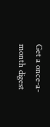Get a once-a-month digest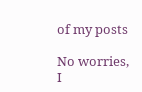of my posts

No worries, I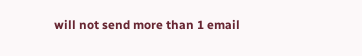will not send more than 1 email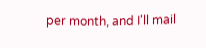per month, and I'll mail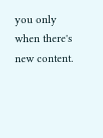you only when there's new content.